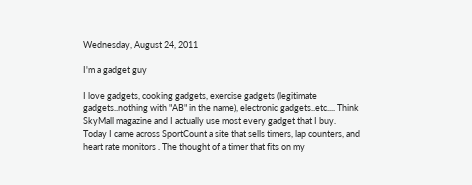Wednesday, August 24, 2011

I'm a gadget guy

I love gadgets, cooking gadgets, exercise gadgets (legitimate gadgets..nothing with "AB" in the name), electronic gadgets..etc.... Think SkyMall magazine and I actually use most every gadget that I buy.
Today I came across SportCount a site that sells timers, lap counters, and heart rate monitors . The thought of a timer that fits on my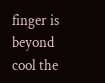finger is beyond cool the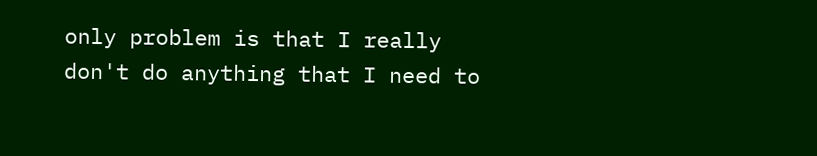only problem is that I really don't do anything that I need to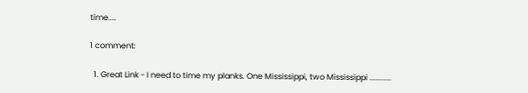time....

1 comment:

  1. Great Link - I need to time my planks. One Mississippi, two Mississippi ...........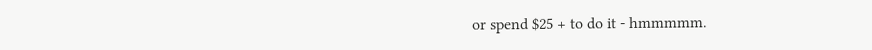or spend $25 + to do it - hmmmmm.